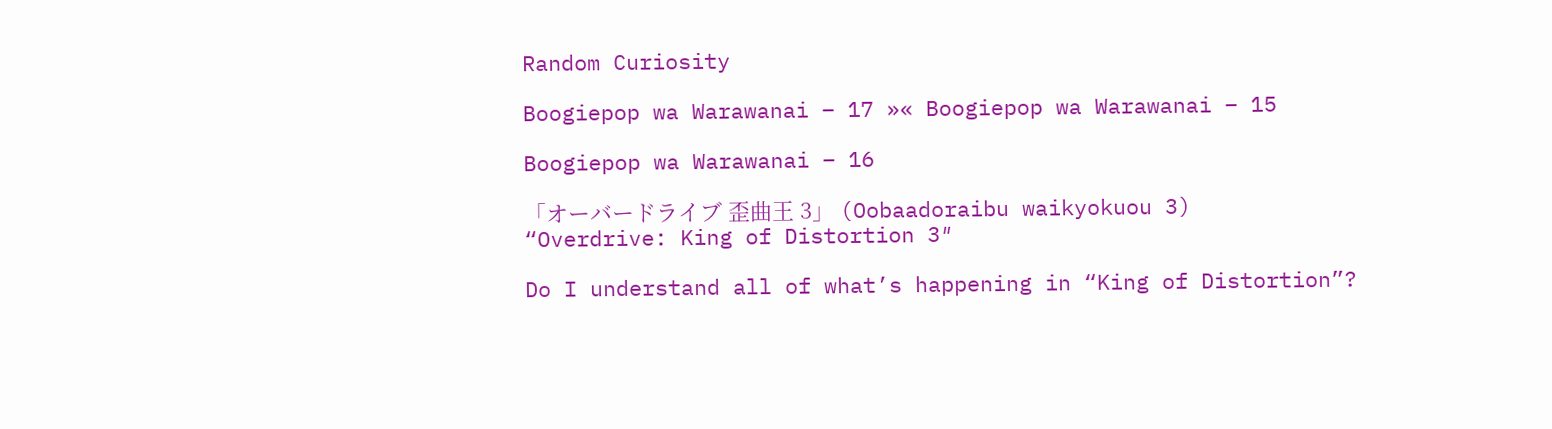Random Curiosity

Boogiepop wa Warawanai – 17 »« Boogiepop wa Warawanai – 15

Boogiepop wa Warawanai – 16

「オーバードライブ 歪曲王 3」 (Oobaadoraibu waikyokuou 3)
“Overdrive: King of Distortion 3″

Do I understand all of what’s happening in “King of Distortion”?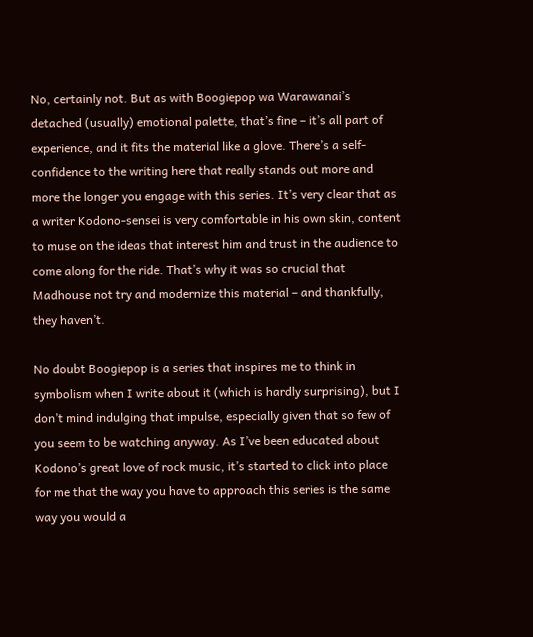No, certainly not. But as with Boogiepop wa Warawanai’s detached (usually) emotional palette, that’s fine – it’s all part of experience, and it fits the material like a glove. There’s a self-confidence to the writing here that really stands out more and more the longer you engage with this series. It’s very clear that as a writer Kodono-sensei is very comfortable in his own skin, content to muse on the ideas that interest him and trust in the audience to come along for the ride. That’s why it was so crucial that Madhouse not try and modernize this material – and thankfully, they haven’t.

No doubt Boogiepop is a series that inspires me to think in symbolism when I write about it (which is hardly surprising), but I don’t mind indulging that impulse, especially given that so few of you seem to be watching anyway. As I’ve been educated about Kodono’s great love of rock music, it’s started to click into place for me that the way you have to approach this series is the same way you would a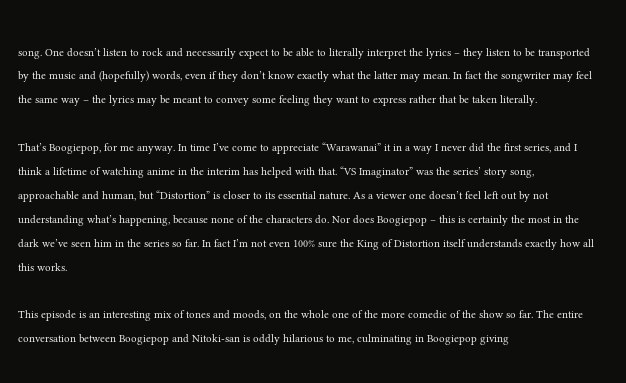song. One doesn’t listen to rock and necessarily expect to be able to literally interpret the lyrics – they listen to be transported by the music and (hopefully) words, even if they don’t know exactly what the latter may mean. In fact the songwriter may feel the same way – the lyrics may be meant to convey some feeling they want to express rather that be taken literally.

That’s Boogiepop, for me anyway. In time I’ve come to appreciate “Warawanai” it in a way I never did the first series, and I think a lifetime of watching anime in the interim has helped with that. “VS Imaginator” was the series’ story song, approachable and human, but “Distortion” is closer to its essential nature. As a viewer one doesn’t feel left out by not understanding what’s happening, because none of the characters do. Nor does Boogiepop – this is certainly the most in the dark we’ve seen him in the series so far. In fact I’m not even 100% sure the King of Distortion itself understands exactly how all this works.

This episode is an interesting mix of tones and moods, on the whole one of the more comedic of the show so far. The entire conversation between Boogiepop and Nitoki-san is oddly hilarious to me, culminating in Boogiepop giving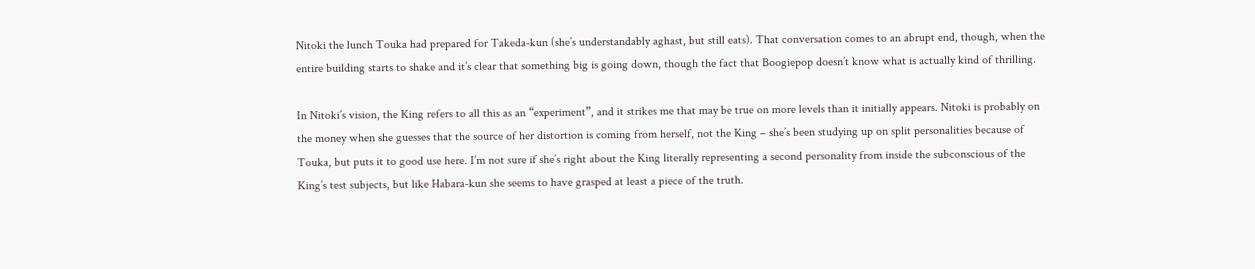Nitoki the lunch Touka had prepared for Takeda-kun (she’s understandably aghast, but still eats). That conversation comes to an abrupt end, though, when the entire building starts to shake and it’s clear that something big is going down, though the fact that Boogiepop doesn’t know what is actually kind of thrilling.

In Nitoki’s vision, the King refers to all this as an “experiment”, and it strikes me that may be true on more levels than it initially appears. Nitoki is probably on the money when she guesses that the source of her distortion is coming from herself, not the King – she’s been studying up on split personalities because of Touka, but puts it to good use here. I’m not sure if she’s right about the King literally representing a second personality from inside the subconscious of the King’s test subjects, but like Habara-kun she seems to have grasped at least a piece of the truth.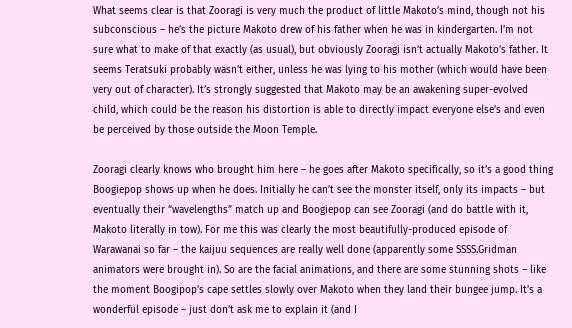What seems clear is that Zooragi is very much the product of little Makoto’s mind, though not his subconscious – he’s the picture Makoto drew of his father when he was in kindergarten. I’m not sure what to make of that exactly (as usual), but obviously Zooragi isn’t actually Makoto’s father. It seems Teratsuki probably wasn’t either, unless he was lying to his mother (which would have been very out of character). It’s strongly suggested that Makoto may be an awakening super-evolved child, which could be the reason his distortion is able to directly impact everyone else’s and even be perceived by those outside the Moon Temple.

Zooragi clearly knows who brought him here – he goes after Makoto specifically, so it’s a good thing Boogiepop shows up when he does. Initially he can’t see the monster itself, only its impacts – but eventually their “wavelengths” match up and Boogiepop can see Zooragi (and do battle with it, Makoto literally in tow). For me this was clearly the most beautifully-produced episode of Warawanai so far – the kaijuu sequences are really well done (apparently some SSSS.Gridman animators were brought in). So are the facial animations, and there are some stunning shots – like the moment Boogipop’s cape settles slowly over Makoto when they land their bungee jump. It’s a wonderful episode – just don’t ask me to explain it (and I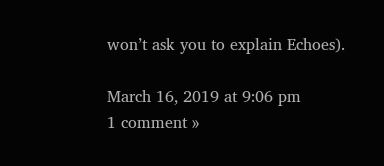won’t ask you to explain Echoes).

March 16, 2019 at 9:06 pm
1 comment »